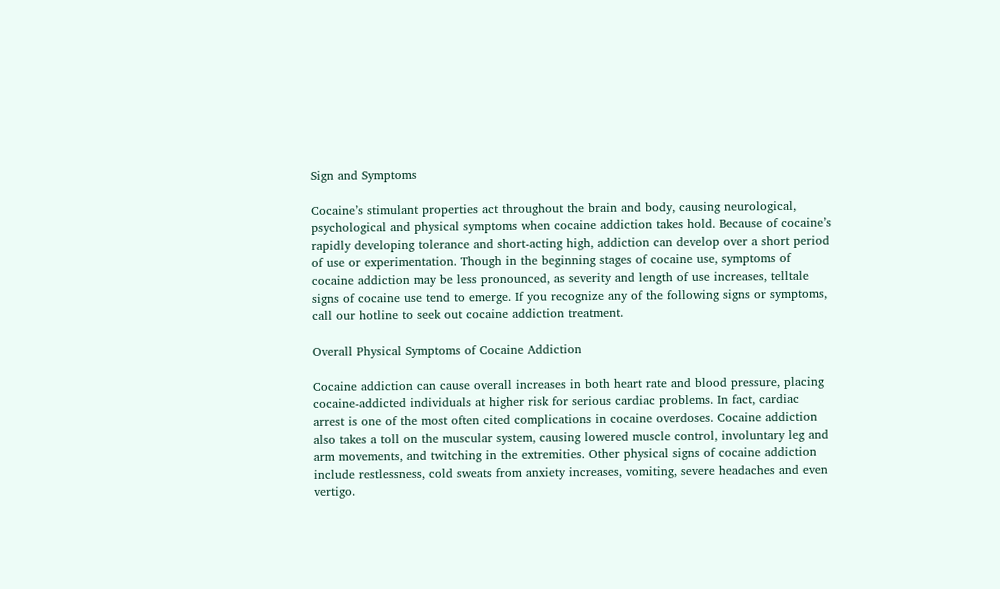Sign and Symptoms

Cocaine’s stimulant properties act throughout the brain and body, causing neurological, psychological and physical symptoms when cocaine addiction takes hold. Because of cocaine’s rapidly developing tolerance and short-acting high, addiction can develop over a short period of use or experimentation. Though in the beginning stages of cocaine use, symptoms of cocaine addiction may be less pronounced, as severity and length of use increases, telltale signs of cocaine use tend to emerge. If you recognize any of the following signs or symptoms, call our hotline to seek out cocaine addiction treatment.

Overall Physical Symptoms of Cocaine Addiction

Cocaine addiction can cause overall increases in both heart rate and blood pressure, placing cocaine-addicted individuals at higher risk for serious cardiac problems. In fact, cardiac arrest is one of the most often cited complications in cocaine overdoses. Cocaine addiction also takes a toll on the muscular system, causing lowered muscle control, involuntary leg and arm movements, and twitching in the extremities. Other physical signs of cocaine addiction include restlessness, cold sweats from anxiety increases, vomiting, severe headaches and even vertigo.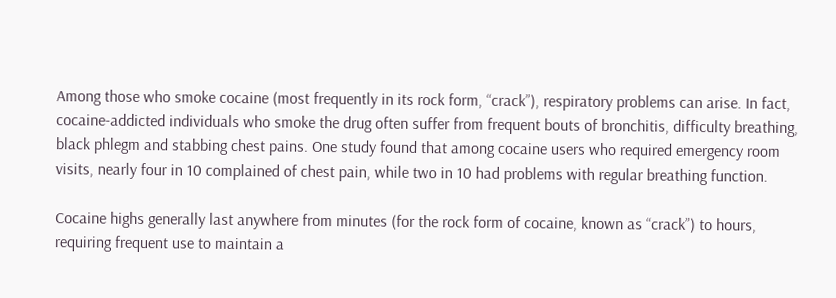Among those who smoke cocaine (most frequently in its rock form, “crack”), respiratory problems can arise. In fact, cocaine-addicted individuals who smoke the drug often suffer from frequent bouts of bronchitis, difficulty breathing, black phlegm and stabbing chest pains. One study found that among cocaine users who required emergency room visits, nearly four in 10 complained of chest pain, while two in 10 had problems with regular breathing function.

Cocaine highs generally last anywhere from minutes (for the rock form of cocaine, known as “crack”) to hours, requiring frequent use to maintain a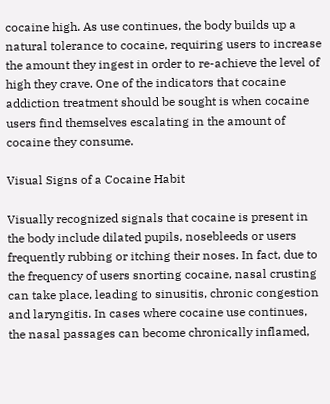cocaine high. As use continues, the body builds up a natural tolerance to cocaine, requiring users to increase the amount they ingest in order to re-achieve the level of high they crave. One of the indicators that cocaine addiction treatment should be sought is when cocaine users find themselves escalating in the amount of cocaine they consume.

Visual Signs of a Cocaine Habit

Visually recognized signals that cocaine is present in the body include dilated pupils, nosebleeds or users frequently rubbing or itching their noses. In fact, due to the frequency of users snorting cocaine, nasal crusting can take place, leading to sinusitis, chronic congestion and laryngitis. In cases where cocaine use continues, the nasal passages can become chronically inflamed,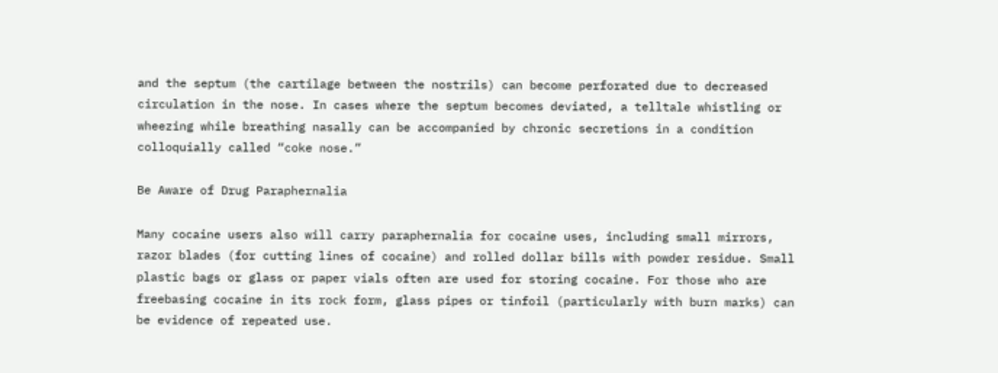and the septum (the cartilage between the nostrils) can become perforated due to decreased circulation in the nose. In cases where the septum becomes deviated, a telltale whistling or wheezing while breathing nasally can be accompanied by chronic secretions in a condition colloquially called “coke nose.”

Be Aware of Drug Paraphernalia

Many cocaine users also will carry paraphernalia for cocaine uses, including small mirrors, razor blades (for cutting lines of cocaine) and rolled dollar bills with powder residue. Small plastic bags or glass or paper vials often are used for storing cocaine. For those who are freebasing cocaine in its rock form, glass pipes or tinfoil (particularly with burn marks) can be evidence of repeated use.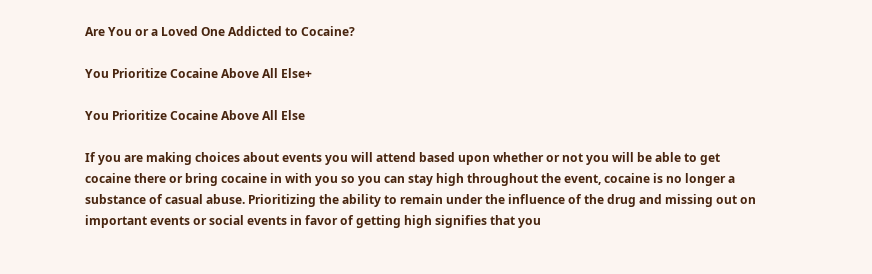Are You or a Loved One Addicted to Cocaine?

You Prioritize Cocaine Above All Else+

You Prioritize Cocaine Above All Else

If you are making choices about events you will attend based upon whether or not you will be able to get cocaine there or bring cocaine in with you so you can stay high throughout the event, cocaine is no longer a substance of casual abuse. Prioritizing the ability to remain under the influence of the drug and missing out on important events or social events in favor of getting high signifies that you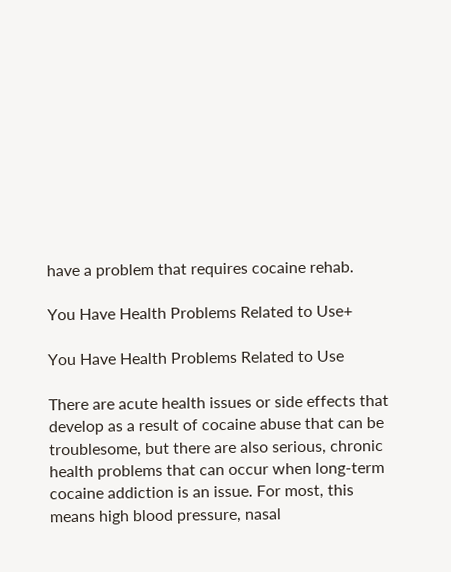have a problem that requires cocaine rehab.

You Have Health Problems Related to Use+

You Have Health Problems Related to Use

There are acute health issues or side effects that develop as a result of cocaine abuse that can be troublesome, but there are also serious, chronic health problems that can occur when long-term cocaine addiction is an issue. For most, this means high blood pressure, nasal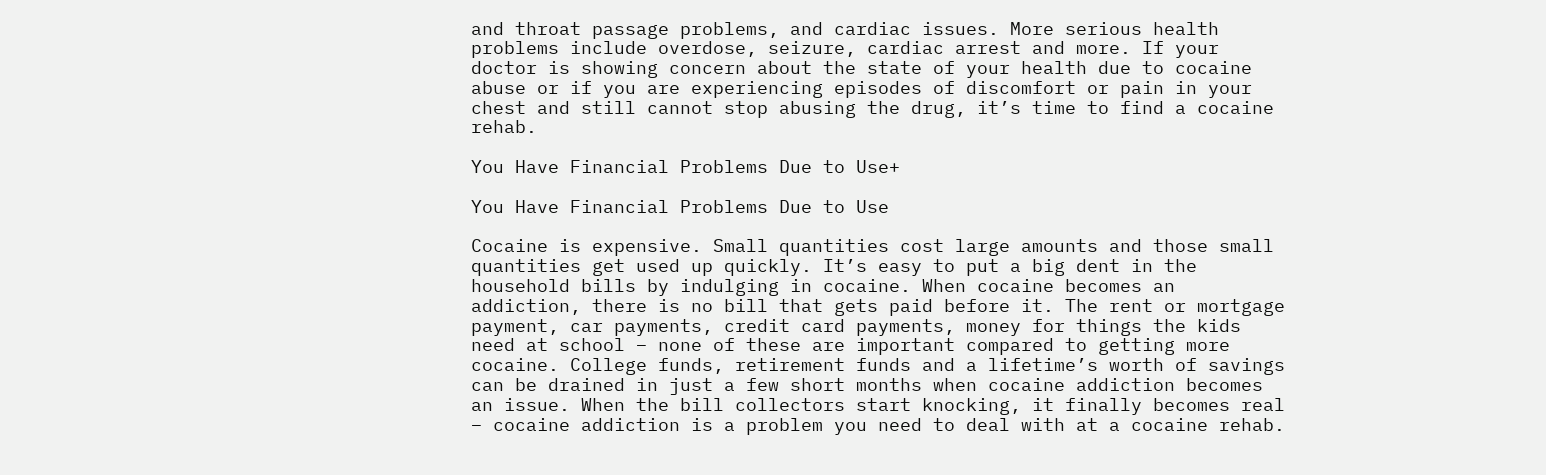and throat passage problems, and cardiac issues. More serious health problems include overdose, seizure, cardiac arrest and more. If your doctor is showing concern about the state of your health due to cocaine abuse or if you are experiencing episodes of discomfort or pain in your chest and still cannot stop abusing the drug, it’s time to find a cocaine rehab.

You Have Financial Problems Due to Use+

You Have Financial Problems Due to Use

Cocaine is expensive. Small quantities cost large amounts and those small quantities get used up quickly. It’s easy to put a big dent in the household bills by indulging in cocaine. When cocaine becomes an addiction, there is no bill that gets paid before it. The rent or mortgage payment, car payments, credit card payments, money for things the kids need at school – none of these are important compared to getting more cocaine. College funds, retirement funds and a lifetime’s worth of savings can be drained in just a few short months when cocaine addiction becomes an issue. When the bill collectors start knocking, it finally becomes real – cocaine addiction is a problem you need to deal with at a cocaine rehab.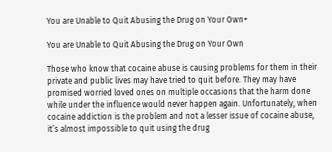You are Unable to Quit Abusing the Drug on Your Own+

You are Unable to Quit Abusing the Drug on Your Own

Those who know that cocaine abuse is causing problems for them in their private and public lives may have tried to quit before. They may have promised worried loved ones on multiple occasions that the harm done while under the influence would never happen again. Unfortunately, when cocaine addiction is the problem and not a lesser issue of cocaine abuse, it’s almost impossible to quit using the drug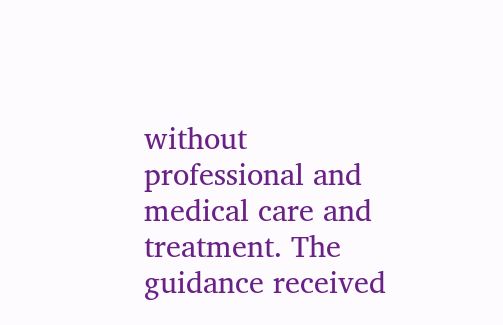without professional and medical care and treatment. The guidance received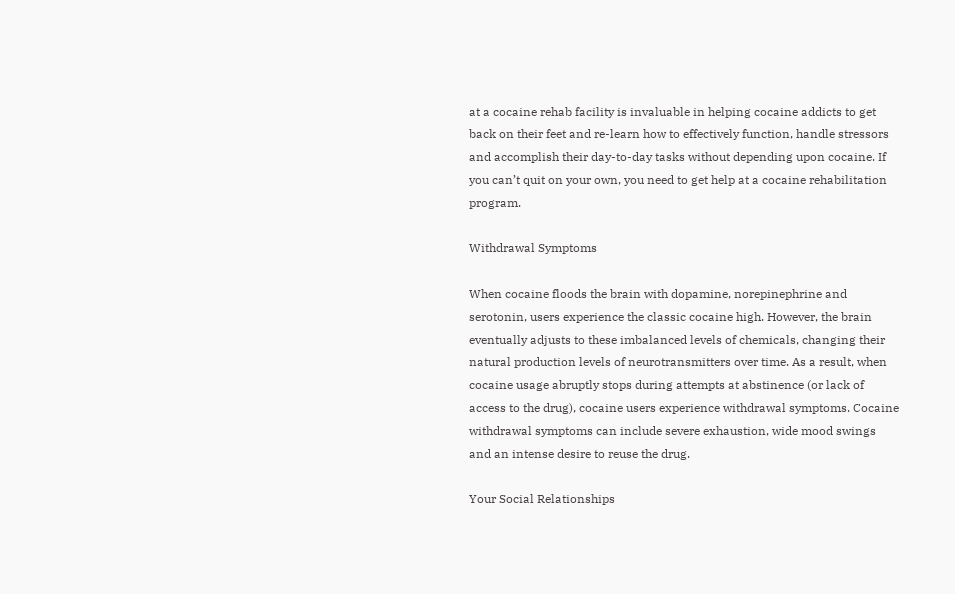at a cocaine rehab facility is invaluable in helping cocaine addicts to get back on their feet and re-learn how to effectively function, handle stressors and accomplish their day-to-day tasks without depending upon cocaine. If you can’t quit on your own, you need to get help at a cocaine rehabilitation program.

Withdrawal Symptoms

When cocaine floods the brain with dopamine, norepinephrine and serotonin, users experience the classic cocaine high. However, the brain eventually adjusts to these imbalanced levels of chemicals, changing their natural production levels of neurotransmitters over time. As a result, when cocaine usage abruptly stops during attempts at abstinence (or lack of access to the drug), cocaine users experience withdrawal symptoms. Cocaine withdrawal symptoms can include severe exhaustion, wide mood swings and an intense desire to reuse the drug.

Your Social Relationships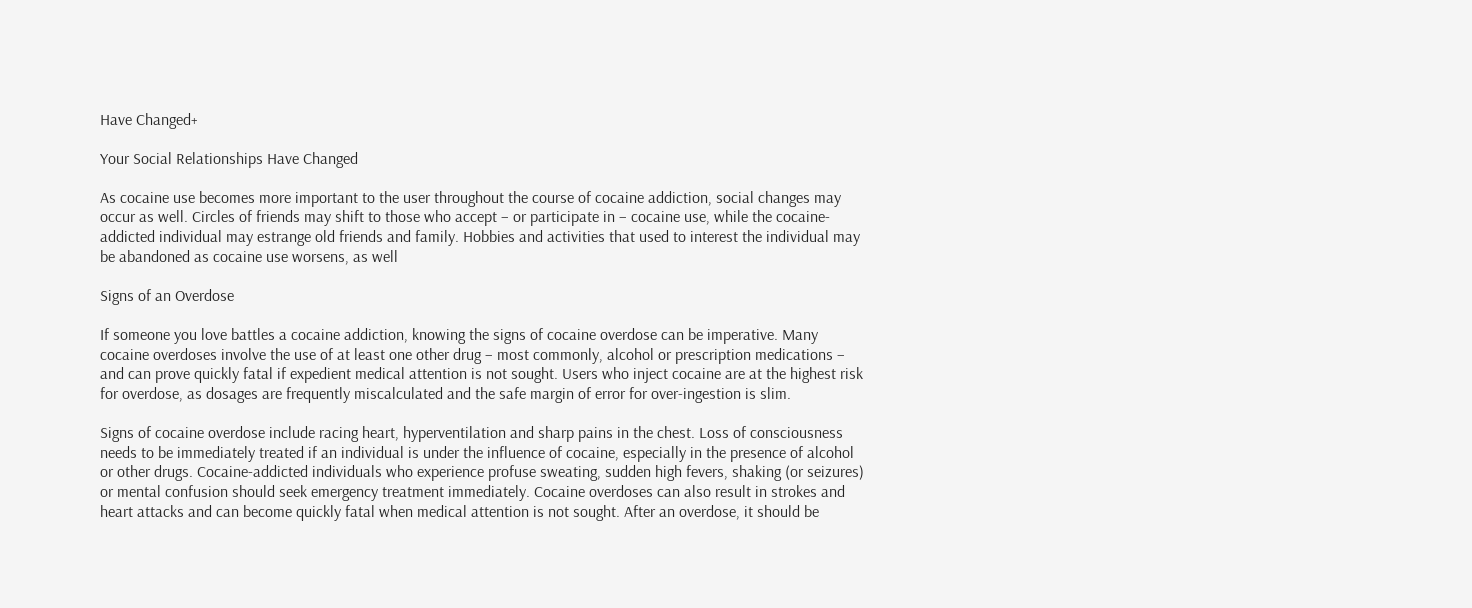Have Changed+

Your Social Relationships Have Changed

As cocaine use becomes more important to the user throughout the course of cocaine addiction, social changes may occur as well. Circles of friends may shift to those who accept – or participate in – cocaine use, while the cocaine-addicted individual may estrange old friends and family. Hobbies and activities that used to interest the individual may be abandoned as cocaine use worsens, as well

Signs of an Overdose

If someone you love battles a cocaine addiction, knowing the signs of cocaine overdose can be imperative. Many cocaine overdoses involve the use of at least one other drug – most commonly, alcohol or prescription medications – and can prove quickly fatal if expedient medical attention is not sought. Users who inject cocaine are at the highest risk for overdose, as dosages are frequently miscalculated and the safe margin of error for over-ingestion is slim.

Signs of cocaine overdose include racing heart, hyperventilation and sharp pains in the chest. Loss of consciousness needs to be immediately treated if an individual is under the influence of cocaine, especially in the presence of alcohol or other drugs. Cocaine-addicted individuals who experience profuse sweating, sudden high fevers, shaking (or seizures) or mental confusion should seek emergency treatment immediately. Cocaine overdoses can also result in strokes and heart attacks and can become quickly fatal when medical attention is not sought. After an overdose, it should be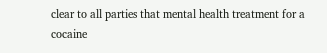clear to all parties that mental health treatment for a cocaine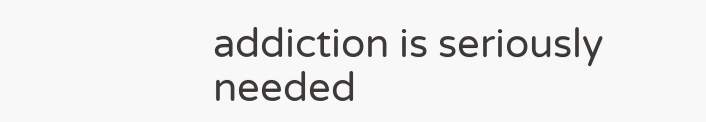addiction is seriously needed